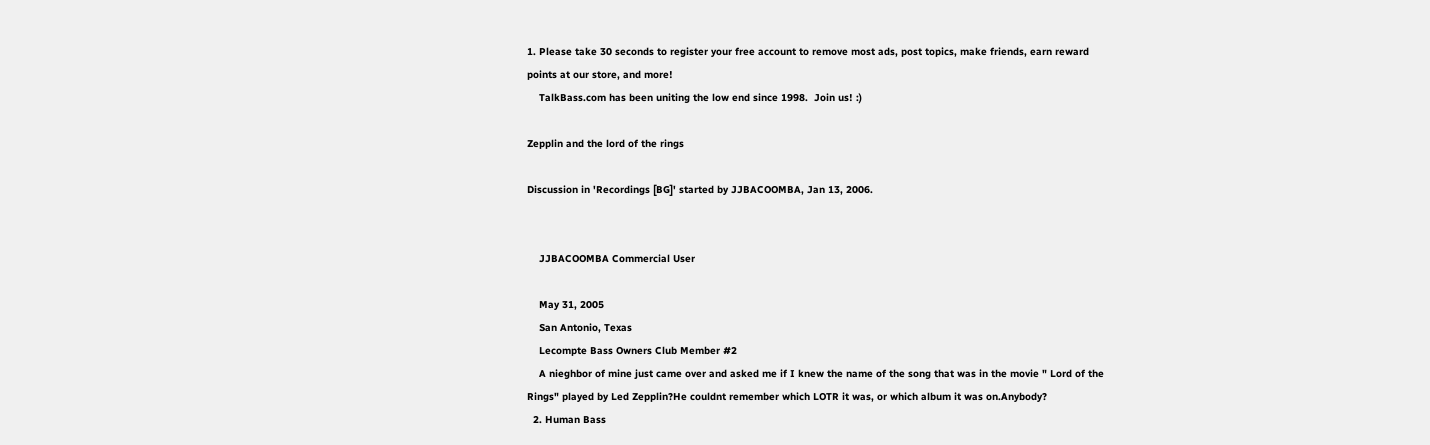1. Please take 30 seconds to register your free account to remove most ads, post topics, make friends, earn reward points at our store, and more!
    TalkBass.com has been uniting the low end since 1998.  Join us! :)

Zepplin and the lord of the rings

Discussion in 'Recordings [BG]' started by JJBACOOMBA, Jan 13, 2006.


    JJBACOOMBA Commercial User

    May 31, 2005
    San Antonio, Texas
    Lecompte Bass Owners Club Member #2
    A nieghbor of mine just came over and asked me if I knew the name of the song that was in the movie " Lord of the Rings" played by Led Zepplin?He couldnt remember which LOTR it was, or which album it was on.Anybody?
  2. Human Bass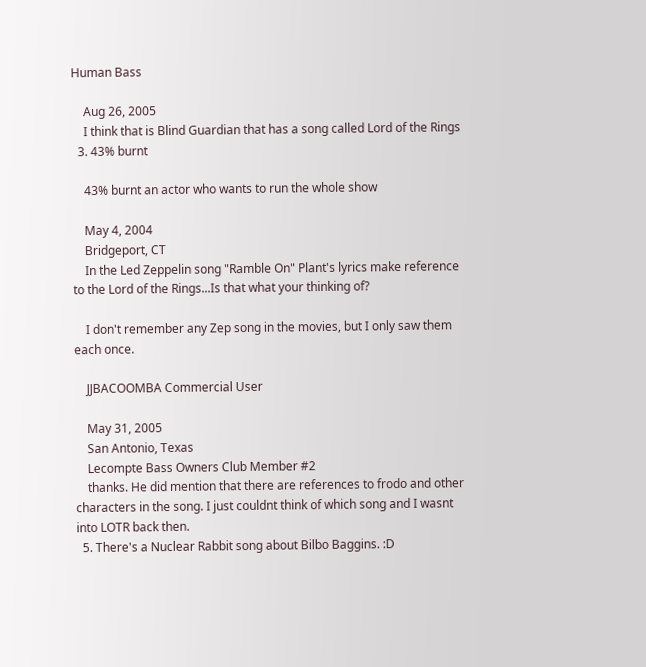Human Bass

    Aug 26, 2005
    I think that is Blind Guardian that has a song called Lord of the Rings
  3. 43% burnt

    43% burnt an actor who wants to run the whole show

    May 4, 2004
    Bridgeport, CT
    In the Led Zeppelin song "Ramble On" Plant's lyrics make reference to the Lord of the Rings...Is that what your thinking of?

    I don't remember any Zep song in the movies, but I only saw them each once.

    JJBACOOMBA Commercial User

    May 31, 2005
    San Antonio, Texas
    Lecompte Bass Owners Club Member #2
    thanks. He did mention that there are references to frodo and other characters in the song. I just couldnt think of which song and I wasnt into LOTR back then.
  5. There's a Nuclear Rabbit song about Bilbo Baggins. :D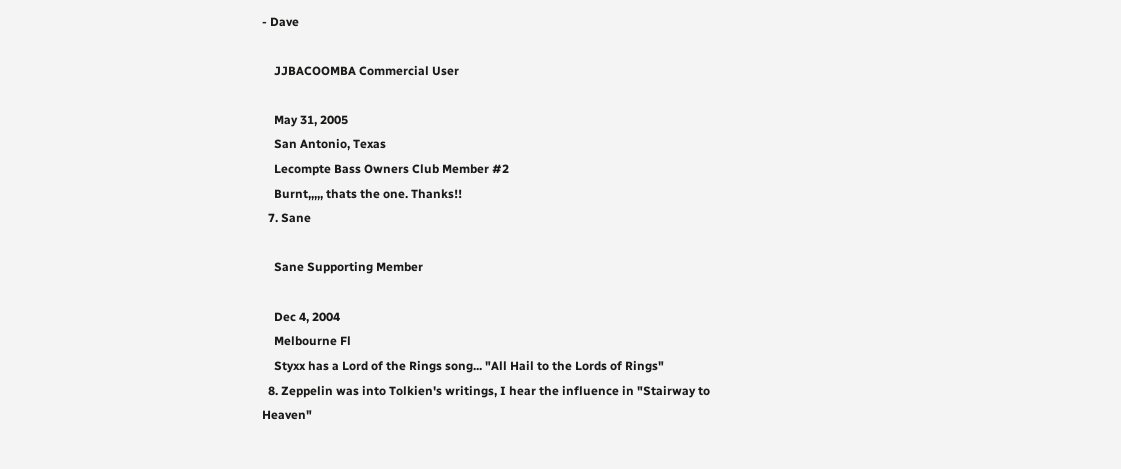- Dave

    JJBACOOMBA Commercial User

    May 31, 2005
    San Antonio, Texas
    Lecompte Bass Owners Club Member #2
    Burnt,,,,, thats the one. Thanks!!
  7. Sane

    Sane Supporting Member

    Dec 4, 2004
    Melbourne Fl
    Styxx has a Lord of the Rings song... "All Hail to the Lords of Rings"
  8. Zeppelin was into Tolkien's writings, I hear the influence in "Stairway to Heaven"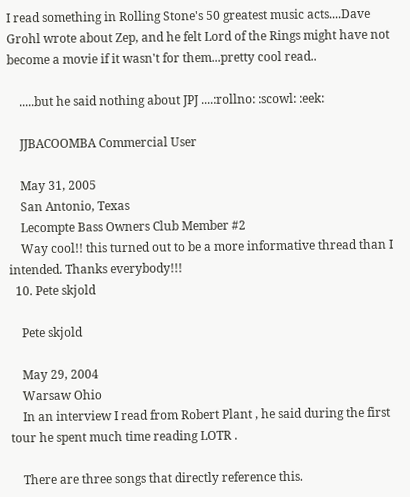I read something in Rolling Stone's 50 greatest music acts....Dave Grohl wrote about Zep, and he felt Lord of the Rings might have not become a movie if it wasn't for them...pretty cool read..

    .....but he said nothing about JPJ ....:rollno: :scowl: :eek:

    JJBACOOMBA Commercial User

    May 31, 2005
    San Antonio, Texas
    Lecompte Bass Owners Club Member #2
    Way cool!! this turned out to be a more informative thread than I intended. Thanks everybody!!!
  10. Pete skjold

    Pete skjold

    May 29, 2004
    Warsaw Ohio
    In an interview I read from Robert Plant , he said during the first tour he spent much time reading LOTR .

    There are three songs that directly reference this.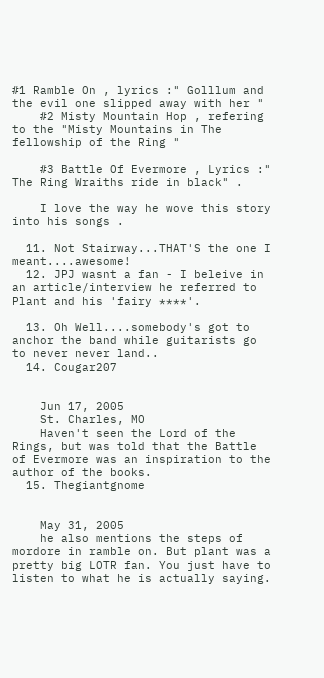#1 Ramble On , lyrics :" Golllum and the evil one slipped away with her "
    #2 Misty Mountain Hop , refering to the "Misty Mountains in The fellowship of the Ring "

    #3 Battle Of Evermore , Lyrics :" The Ring Wraiths ride in black" .

    I love the way he wove this story into his songs .

  11. Not Stairway...THAT'S the one I meant....awesome!
  12. JPJ wasnt a fan - I beleive in an article/interview he referred to Plant and his 'fairy ****'.

  13. Oh Well....somebody's got to anchor the band while guitarists go to never never land..
  14. Cougar207


    Jun 17, 2005
    St. Charles, MO
    Haven't seen the Lord of the Rings, but was told that the Battle of Evermore was an inspiration to the author of the books.
  15. Thegiantgnome


    May 31, 2005
    he also mentions the steps of mordore in ramble on. But plant was a pretty big LOTR fan. You just have to listen to what he is actually saying.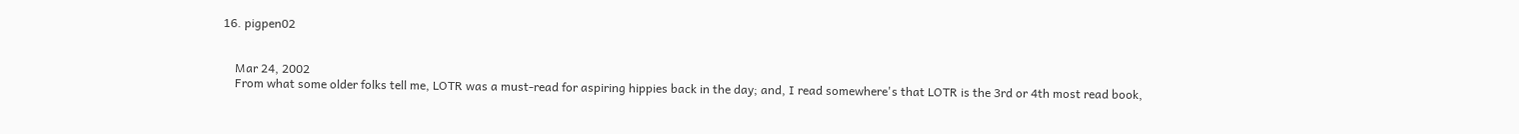16. pigpen02


    Mar 24, 2002
    From what some older folks tell me, LOTR was a must-read for aspiring hippies back in the day; and, I read somewhere's that LOTR is the 3rd or 4th most read book,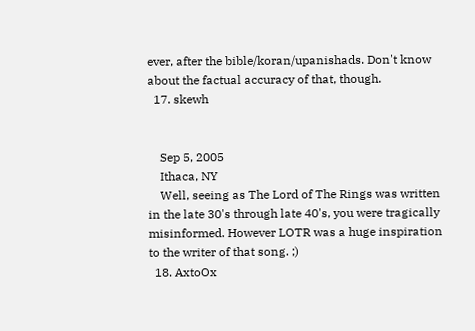ever, after the bible/koran/upanishads. Don't know about the factual accuracy of that, though.
  17. skewh


    Sep 5, 2005
    Ithaca, NY
    Well, seeing as The Lord of The Rings was written in the late 30's through late 40's, you were tragically misinformed. However LOTR was a huge inspiration to the writer of that song. ;)
  18. AxtoOx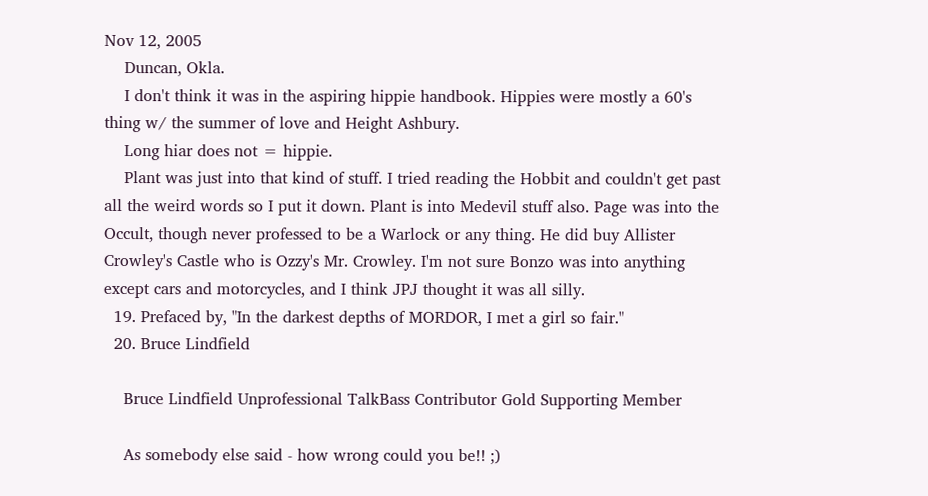Nov 12, 2005
    Duncan, Okla.
    I don't think it was in the aspiring hippie handbook. Hippies were mostly a 60's thing w/ the summer of love and Height Ashbury.
    Long hiar does not = hippie.
    Plant was just into that kind of stuff. I tried reading the Hobbit and couldn't get past all the weird words so I put it down. Plant is into Medevil stuff also. Page was into the Occult, though never professed to be a Warlock or any thing. He did buy Allister Crowley's Castle who is Ozzy's Mr. Crowley. I'm not sure Bonzo was into anything except cars and motorcycles, and I think JPJ thought it was all silly.
  19. Prefaced by, "In the darkest depths of MORDOR, I met a girl so fair."
  20. Bruce Lindfield

    Bruce Lindfield Unprofessional TalkBass Contributor Gold Supporting Member

    As somebody else said - how wrong could you be!! ;)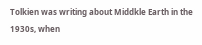Tolkien was writing about Middkle Earth in the 1930s, when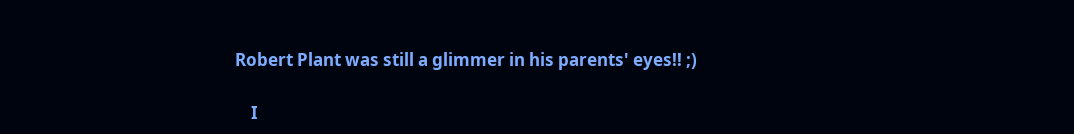Robert Plant was still a glimmer in his parents' eyes!! ;)

    I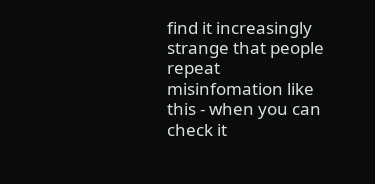find it increasingly strange that people repeat misinfomation like this - when you can check it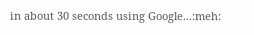in about 30 seconds using Google...:meh: